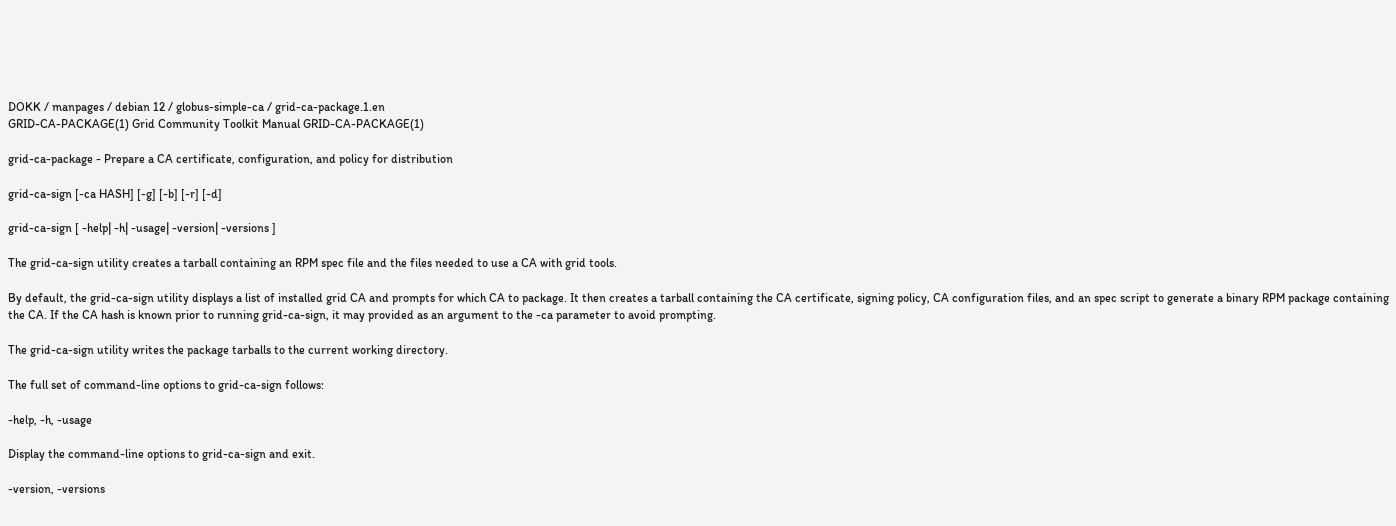DOKK / manpages / debian 12 / globus-simple-ca / grid-ca-package.1.en
GRID-CA-PACKAGE(1) Grid Community Toolkit Manual GRID-CA-PACKAGE(1)

grid-ca-package - Prepare a CA certificate, configuration, and policy for distribution

grid-ca-sign [-ca HASH] [-g] [-b] [-r] [-d]

grid-ca-sign [ -help| -h| -usage| -version| -versions ]

The grid-ca-sign utility creates a tarball containing an RPM spec file and the files needed to use a CA with grid tools.

By default, the grid-ca-sign utility displays a list of installed grid CA and prompts for which CA to package. It then creates a tarball containing the CA certificate, signing policy, CA configuration files, and an spec script to generate a binary RPM package containing the CA. If the CA hash is known prior to running grid-ca-sign, it may provided as an argument to the -ca parameter to avoid prompting.

The grid-ca-sign utility writes the package tarballs to the current working directory.

The full set of command-line options to grid-ca-sign follows:

-help, -h, -usage

Display the command-line options to grid-ca-sign and exit.

-version, -versions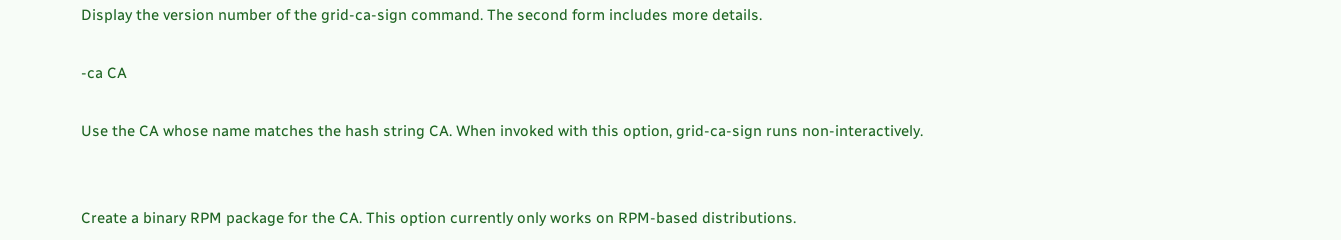Display the version number of the grid-ca-sign command. The second form includes more details.

-ca CA

Use the CA whose name matches the hash string CA. When invoked with this option, grid-ca-sign runs non-interactively.


Create a binary RPM package for the CA. This option currently only works on RPM-based distributions.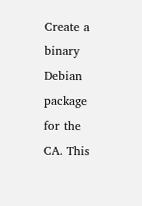Create a binary Debian package for the CA. This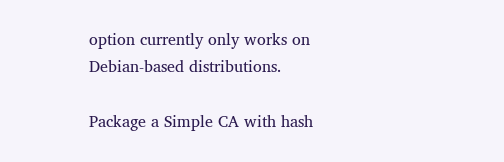option currently only works on Debian-based distributions.

Package a Simple CA with hash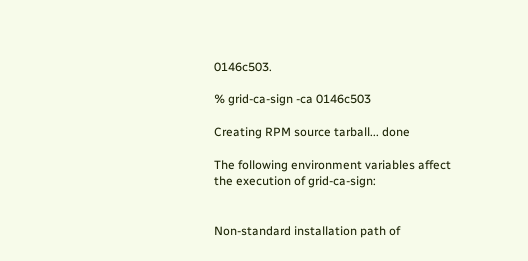0146c503.

% grid-ca-sign -ca 0146c503

Creating RPM source tarball... done

The following environment variables affect the execution of grid-ca-sign:


Non-standard installation path of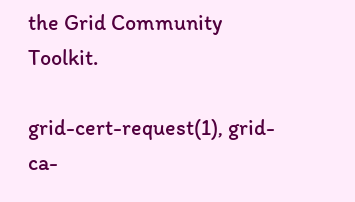the Grid Community Toolkit.

grid-cert-request(1), grid-ca-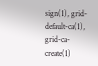sign(1), grid-default-ca(1), grid-ca-create(1)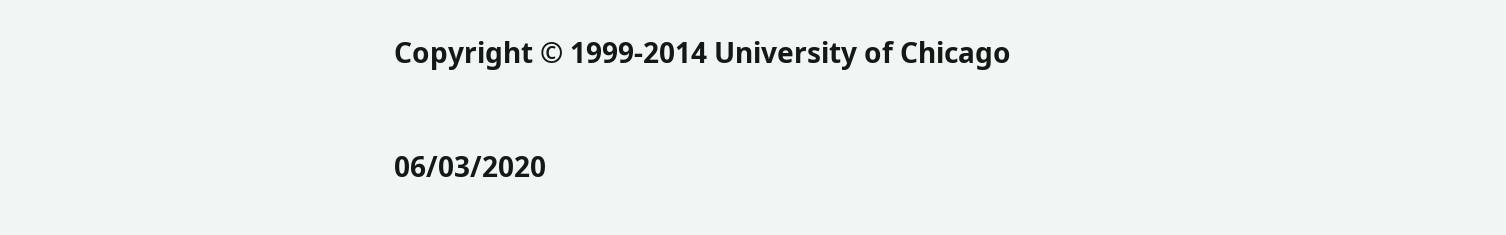Copyright © 1999-2014 University of Chicago

06/03/2020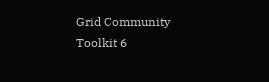Grid Community Toolkit 6